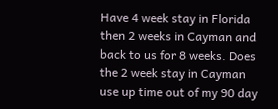Have 4 week stay in Florida then 2 weeks in Cayman and back to us for 8 weeks. Does the 2 week stay in Cayman use up time out of my 90 day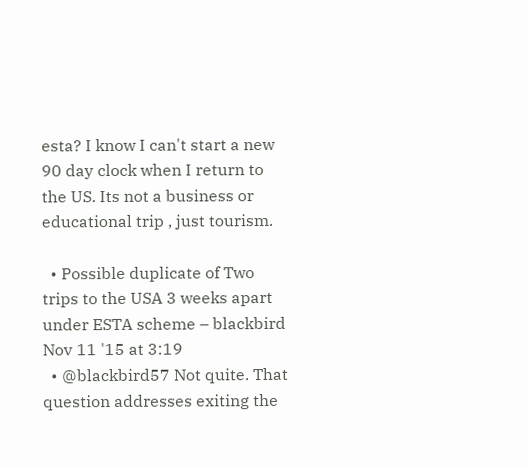esta? I know I can't start a new 90 day clock when I return to the US. Its not a business or educational trip , just tourism.

  • Possible duplicate of Two trips to the USA 3 weeks apart under ESTA scheme – blackbird Nov 11 '15 at 3:19
  • @blackbird57 Not quite. That question addresses exiting the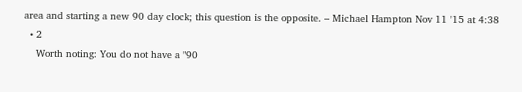area and starting a new 90 day clock; this question is the opposite. – Michael Hampton Nov 11 '15 at 4:38
  • 2
    Worth noting: You do not have a "90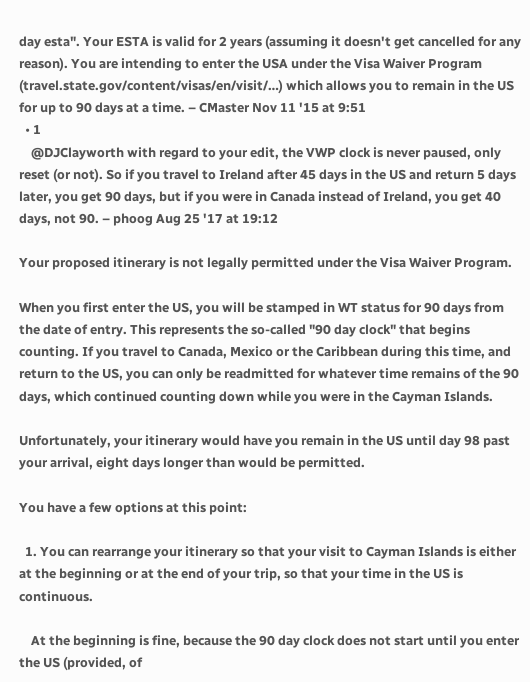day esta". Your ESTA is valid for 2 years (assuming it doesn't get cancelled for any reason). You are intending to enter the USA under the Visa Waiver Program (travel.state.gov/content/visas/en/visit/…) which allows you to remain in the US for up to 90 days at a time. – CMaster Nov 11 '15 at 9:51
  • 1
    @DJClayworth with regard to your edit, the VWP clock is never paused, only reset (or not). So if you travel to Ireland after 45 days in the US and return 5 days later, you get 90 days, but if you were in Canada instead of Ireland, you get 40 days, not 90. – phoog Aug 25 '17 at 19:12

Your proposed itinerary is not legally permitted under the Visa Waiver Program.

When you first enter the US, you will be stamped in WT status for 90 days from the date of entry. This represents the so-called "90 day clock" that begins counting. If you travel to Canada, Mexico or the Caribbean during this time, and return to the US, you can only be readmitted for whatever time remains of the 90 days, which continued counting down while you were in the Cayman Islands.

Unfortunately, your itinerary would have you remain in the US until day 98 past your arrival, eight days longer than would be permitted.

You have a few options at this point:

  1. You can rearrange your itinerary so that your visit to Cayman Islands is either at the beginning or at the end of your trip, so that your time in the US is continuous.

    At the beginning is fine, because the 90 day clock does not start until you enter the US (provided, of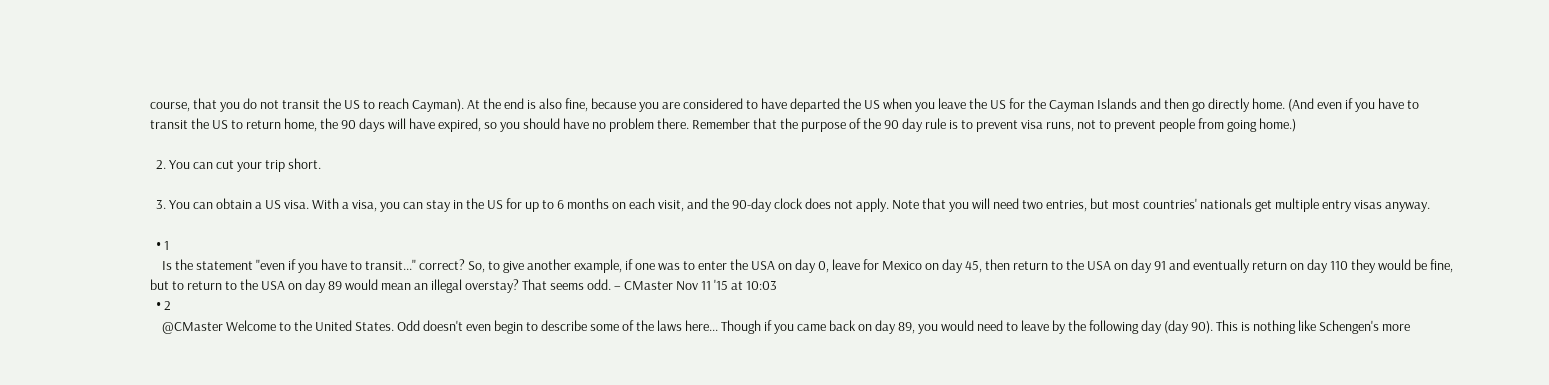course, that you do not transit the US to reach Cayman). At the end is also fine, because you are considered to have departed the US when you leave the US for the Cayman Islands and then go directly home. (And even if you have to transit the US to return home, the 90 days will have expired, so you should have no problem there. Remember that the purpose of the 90 day rule is to prevent visa runs, not to prevent people from going home.)

  2. You can cut your trip short.

  3. You can obtain a US visa. With a visa, you can stay in the US for up to 6 months on each visit, and the 90-day clock does not apply. Note that you will need two entries, but most countries' nationals get multiple entry visas anyway.

  • 1
    Is the statement "even if you have to transit..." correct? So, to give another example, if one was to enter the USA on day 0, leave for Mexico on day 45, then return to the USA on day 91 and eventually return on day 110 they would be fine, but to return to the USA on day 89 would mean an illegal overstay? That seems odd. – CMaster Nov 11 '15 at 10:03
  • 2
    @CMaster Welcome to the United States. Odd doesn't even begin to describe some of the laws here... Though if you came back on day 89, you would need to leave by the following day (day 90). This is nothing like Schengen's more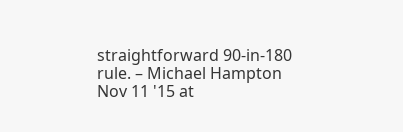straightforward 90-in-180 rule. – Michael Hampton Nov 11 '15 at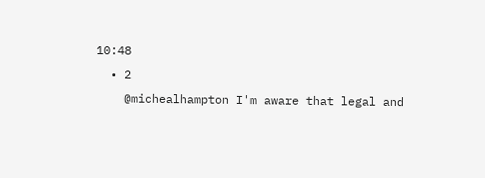10:48
  • 2
    @michealhampton I'm aware that legal and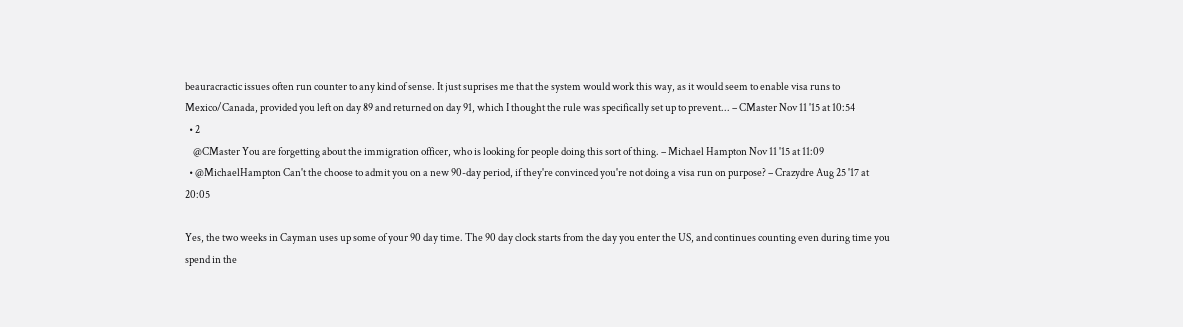beauracractic issues often run counter to any kind of sense. It just suprises me that the system would work this way, as it would seem to enable visa runs to Mexico/Canada, provided you left on day 89 and returned on day 91, which I thought the rule was specifically set up to prevent... – CMaster Nov 11 '15 at 10:54
  • 2
    @CMaster You are forgetting about the immigration officer, who is looking for people doing this sort of thing. – Michael Hampton Nov 11 '15 at 11:09
  • @MichaelHampton Can't the choose to admit you on a new 90-day period, if they're convinced you're not doing a visa run on purpose? – Crazydre Aug 25 '17 at 20:05

Yes, the two weeks in Cayman uses up some of your 90 day time. The 90 day clock starts from the day you enter the US, and continues counting even during time you spend in the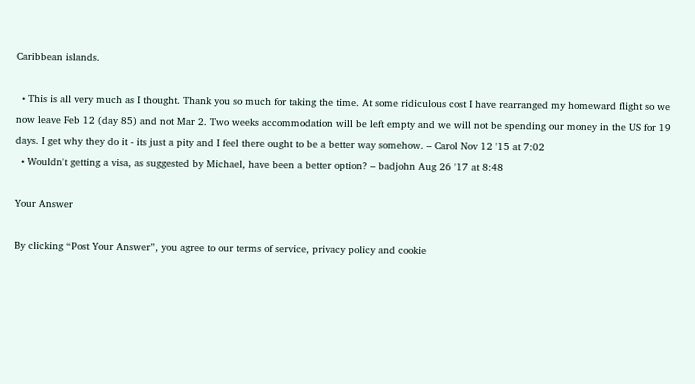Caribbean islands.

  • This is all very much as I thought. Thank you so much for taking the time. At some ridiculous cost I have rearranged my homeward flight so we now leave Feb 12 (day 85) and not Mar 2. Two weeks accommodation will be left empty and we will not be spending our money in the US for 19 days. I get why they do it - its just a pity and I feel there ought to be a better way somehow. – Carol Nov 12 '15 at 7:02
  • Wouldn't getting a visa, as suggested by Michael, have been a better option? – badjohn Aug 26 '17 at 8:48

Your Answer

By clicking “Post Your Answer”, you agree to our terms of service, privacy policy and cookie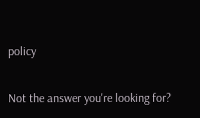policy

Not the answer you're looking for?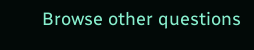Browse other questions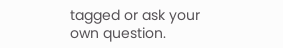tagged or ask your own question.